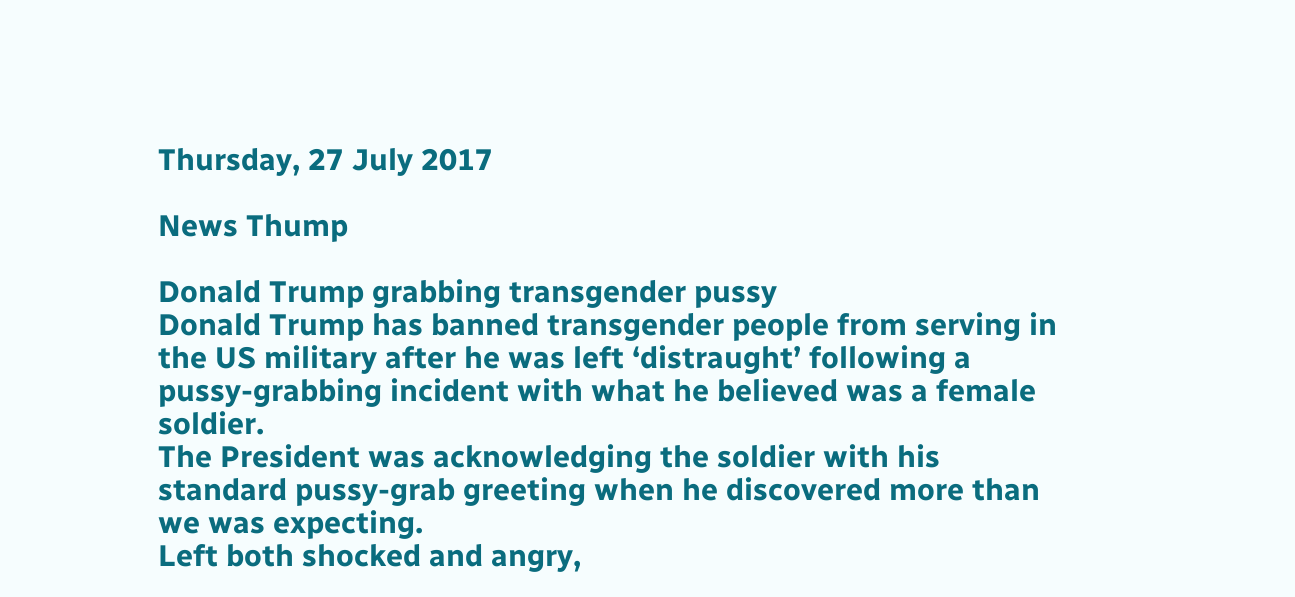Thursday, 27 July 2017

News Thump

Donald Trump grabbing transgender pussy
Donald Trump has banned transgender people from serving in the US military after he was left ‘distraught’ following a pussy-grabbing incident with what he believed was a female soldier.
The President was acknowledging the soldier with his standard pussy-grab greeting when he discovered more than we was expecting.
Left both shocked and angry,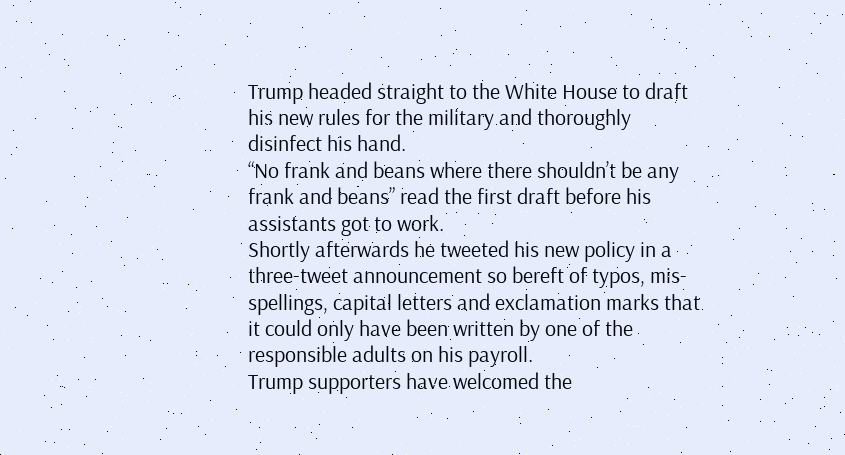Trump headed straight to the White House to draft his new rules for the military and thoroughly disinfect his hand.
“No frank and beans where there shouldn’t be any frank and beans” read the first draft before his assistants got to work.
Shortly afterwards he tweeted his new policy in a three-tweet announcement so bereft of typos, mis-spellings, capital letters and exclamation marks that it could only have been written by one of the responsible adults on his payroll.
Trump supporters have welcomed the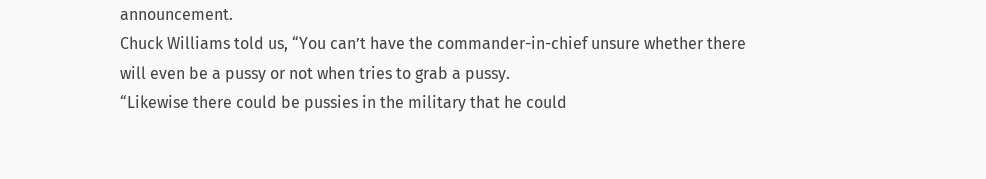announcement.
Chuck Williams told us, “You can’t have the commander-in-chief unsure whether there will even be a pussy or not when tries to grab a pussy.
“Likewise there could be pussies in the military that he could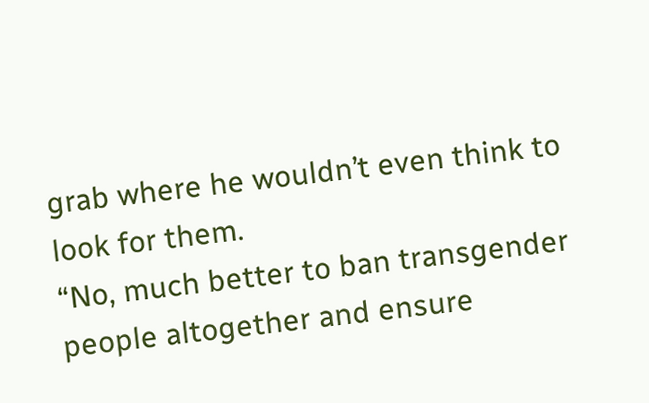grab where he wouldn’t even think to look for them.
“No, much better to ban transgender people altogether and ensure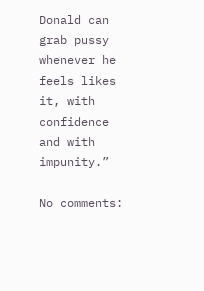Donald can grab pussy whenever he feels likes it, with confidence and with impunity.”

No comments: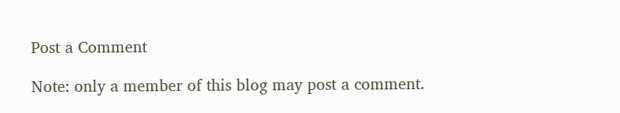Post a Comment

Note: only a member of this blog may post a comment.